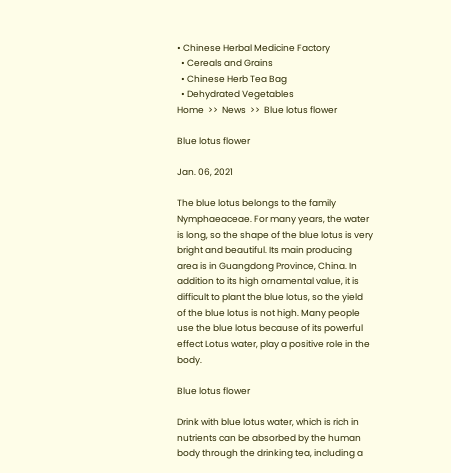• Chinese Herbal Medicine Factory
  • Cereals and Grains
  • Chinese Herb Tea Bag
  • Dehydrated Vegetables
Home  >>  News  >>  Blue lotus flower

Blue lotus flower

Jan. 06, 2021

The blue lotus belongs to the family Nymphaeaceae. For many years, the water is long, so the shape of the blue lotus is very bright and beautiful. Its main producing area is in Guangdong Province, China. In addition to its high ornamental value, it is difficult to plant the blue lotus, so the yield of the blue lotus is not high. Many people use the blue lotus because of its powerful effect Lotus water, play a positive role in the body.

Blue lotus flower

Drink with blue lotus water, which is rich in nutrients can be absorbed by the human body through the drinking tea, including a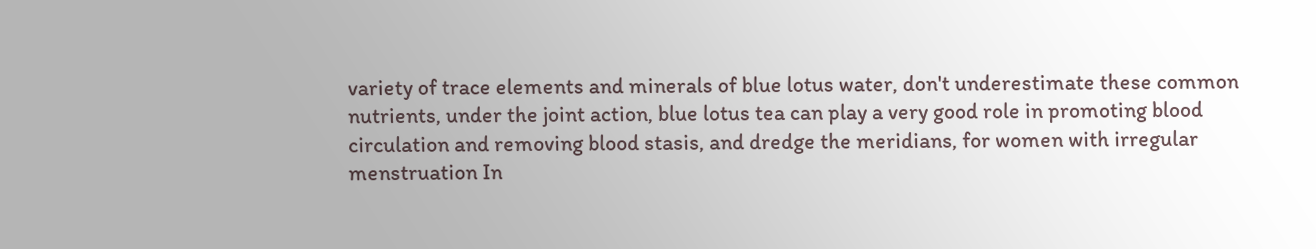variety of trace elements and minerals of blue lotus water, don't underestimate these common nutrients, under the joint action, blue lotus tea can play a very good role in promoting blood circulation and removing blood stasis, and dredge the meridians, for women with irregular menstruation In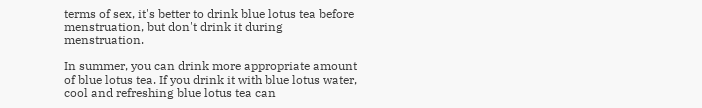terms of sex, it's better to drink blue lotus tea before menstruation, but don't drink it during menstruation.

In summer, you can drink more appropriate amount of blue lotus tea. If you drink it with blue lotus water, cool and refreshing blue lotus tea can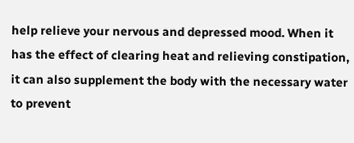help relieve your nervous and depressed mood. When it has the effect of clearing heat and relieving constipation, it can also supplement the body with the necessary water to prevent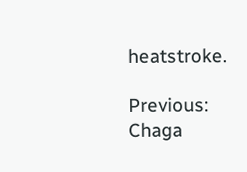heatstroke.

Previous: Chaga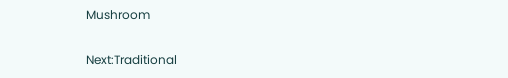Mushroom

Next:Traditional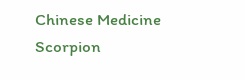Chinese Medicine Scorpion